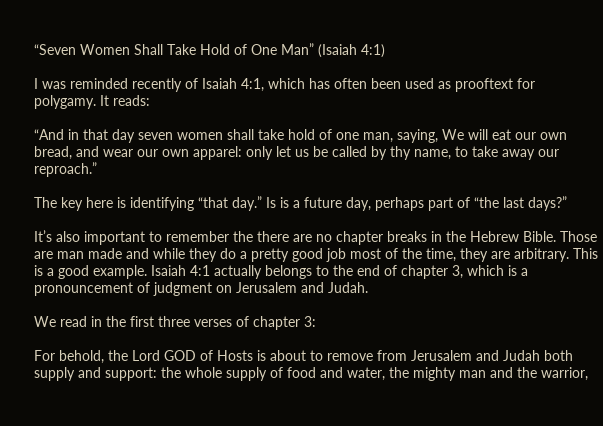“Seven Women Shall Take Hold of One Man” (Isaiah 4:1)

I was reminded recently of Isaiah 4:1, which has often been used as prooftext for polygamy. It reads:

“And in that day seven women shall take hold of one man, saying, We will eat our own bread, and wear our own apparel: only let us be called by thy name, to take away our reproach.”

The key here is identifying “that day.” Is is a future day, perhaps part of “the last days?”

It’s also important to remember the there are no chapter breaks in the Hebrew Bible. Those are man made and while they do a pretty good job most of the time, they are arbitrary. This is a good example. Isaiah 4:1 actually belongs to the end of chapter 3, which is a pronouncement of judgment on Jerusalem and Judah.

We read in the first three verses of chapter 3:

For behold, the Lord GOD of Hosts is about to remove from Jerusalem and Judah both supply and support: the whole supply of food and water, the mighty man and the warrior,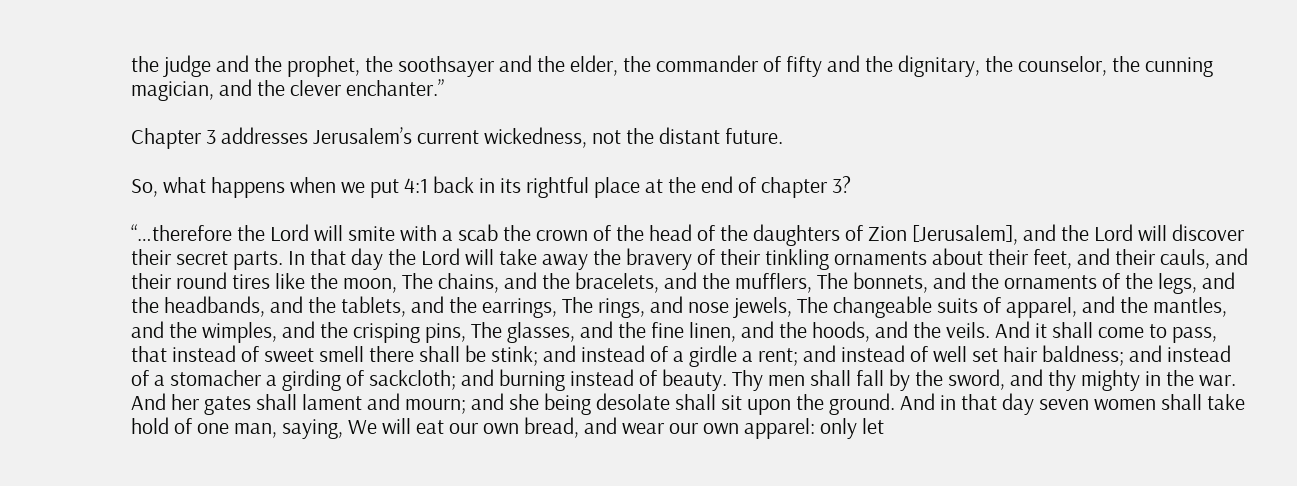the judge and the prophet, the soothsayer and the elder, the commander of fifty and the dignitary, the counselor, the cunning magician, and the clever enchanter.”

Chapter 3 addresses Jerusalem’s current wickedness, not the distant future.

So, what happens when we put 4:1 back in its rightful place at the end of chapter 3?

“…therefore the Lord will smite with a scab the crown of the head of the daughters of Zion [Jerusalem], and the Lord will discover their secret parts. In that day the Lord will take away the bravery of their tinkling ornaments about their feet, and their cauls, and their round tires like the moon, The chains, and the bracelets, and the mufflers, The bonnets, and the ornaments of the legs, and the headbands, and the tablets, and the earrings, The rings, and nose jewels, The changeable suits of apparel, and the mantles, and the wimples, and the crisping pins, The glasses, and the fine linen, and the hoods, and the veils. And it shall come to pass, that instead of sweet smell there shall be stink; and instead of a girdle a rent; and instead of well set hair baldness; and instead of a stomacher a girding of sackcloth; and burning instead of beauty. Thy men shall fall by the sword, and thy mighty in the war. And her gates shall lament and mourn; and she being desolate shall sit upon the ground. And in that day seven women shall take hold of one man, saying, We will eat our own bread, and wear our own apparel: only let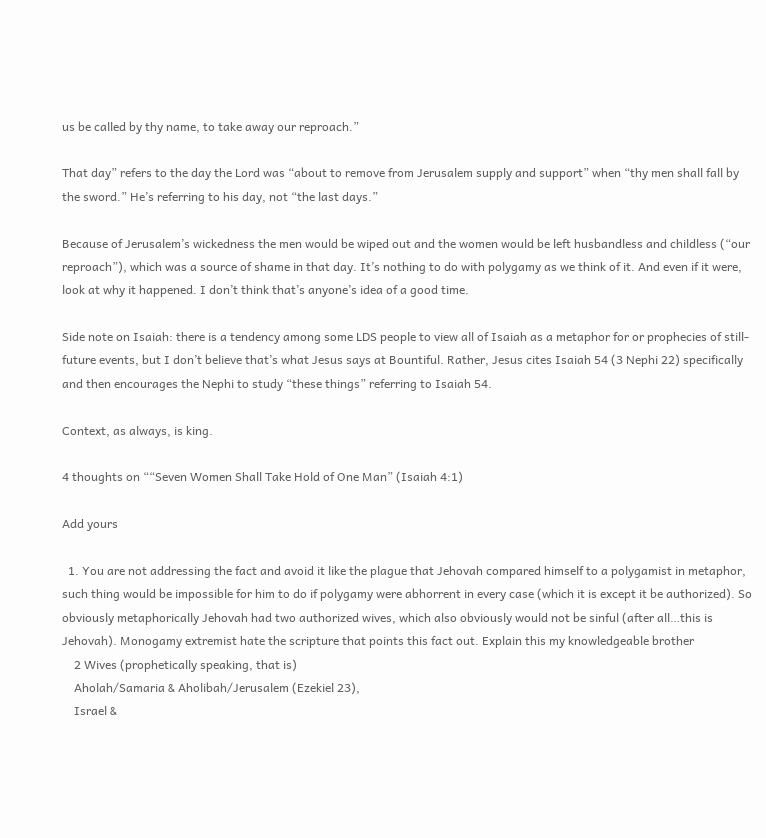us be called by thy name, to take away our reproach.”

That day” refers to the day the Lord was “about to remove from Jerusalem supply and support” when “thy men shall fall by the sword.” He’s referring to his day, not “the last days.”

Because of Jerusalem’s wickedness the men would be wiped out and the women would be left husbandless and childless (“our reproach”), which was a source of shame in that day. It’s nothing to do with polygamy as we think of it. And even if it were, look at why it happened. I don’t think that’s anyone’s idea of a good time.

Side note on Isaiah: there is a tendency among some LDS people to view all of Isaiah as a metaphor for or prophecies of still-future events, but I don’t believe that’s what Jesus says at Bountiful. Rather, Jesus cites Isaiah 54 (3 Nephi 22) specifically and then encourages the Nephi to study “these things” referring to Isaiah 54.

Context, as always, is king.

4 thoughts on ““Seven Women Shall Take Hold of One Man” (Isaiah 4:1)

Add yours

  1. You are not addressing the fact and avoid it like the plague that Jehovah compared himself to a polygamist in metaphor, such thing would be impossible for him to do if polygamy were abhorrent in every case (which it is except it be authorized). So obviously metaphorically Jehovah had two authorized wives, which also obviously would not be sinful (after all…this is Jehovah). Monogamy extremist hate the scripture that points this fact out. Explain this my knowledgeable brother
    2 Wives (prophetically speaking, that is)
    Aholah/Samaria & Aholibah/Jerusalem (Ezekiel 23),
    Israel &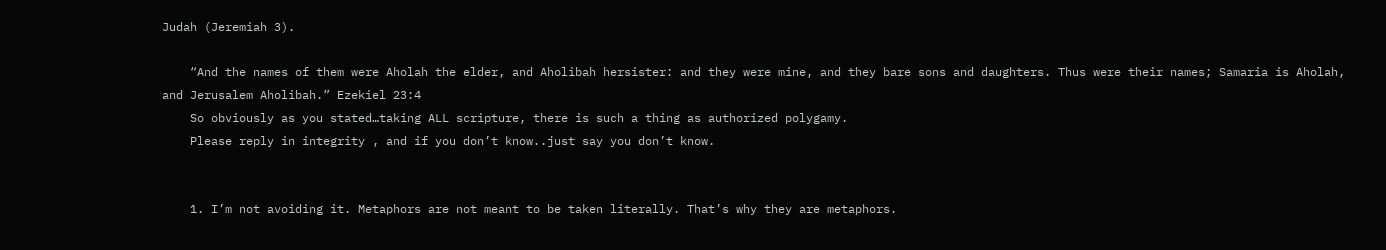Judah (Jeremiah 3).

    “And the names of them were Aholah the elder, and Aholibah hersister: and they were mine, and they bare sons and daughters. Thus were their names; Samaria is Aholah, and Jerusalem Aholibah.” Ezekiel 23:4
    So obviously as you stated…taking ALL scripture, there is such a thing as authorized polygamy.
    Please reply in integrity , and if you don’t know..just say you don’t know.


    1. I’m not avoiding it. Metaphors are not meant to be taken literally. That’s why they are metaphors.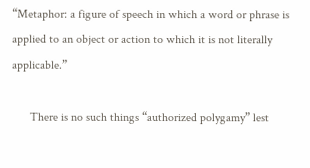“Metaphor: a figure of speech in which a word or phrase is applied to an object or action to which it is not literally applicable.”

      There is no such things “authorized polygamy” lest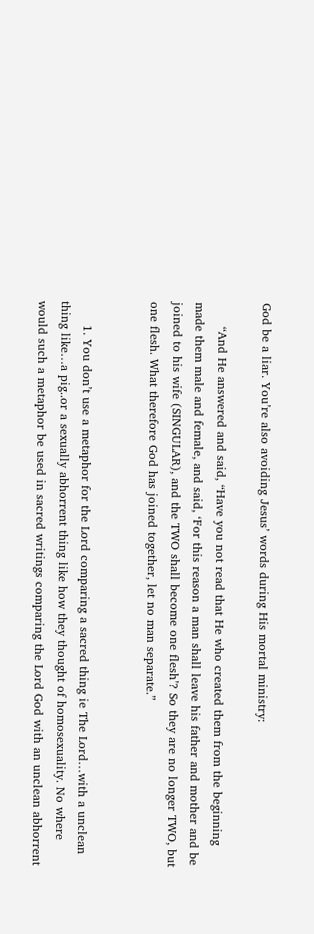God be a liar. You’re also avoiding Jesus’ words during His mortal ministry:

      “And He answered and said, “Have you not read that He who created them from the beginning made them male and female, and said, ‘For this reason a man shall leave his father and mother and be joined to his wife (SINGULAR), and the TWO shall become one flesh’? So they are no longer TWO, but one flesh. What therefore God has joined together, let no man separate.”


      1. You don’t use a metaphor for the Lord comparing a sacred thing ie The Lord…with a unclean thing like…a pig..or a sexually abhorrent thing like how they thought of homosexuality. No where would such a metaphor be used in sacred writings comparing the Lord God with an unclean abhorrent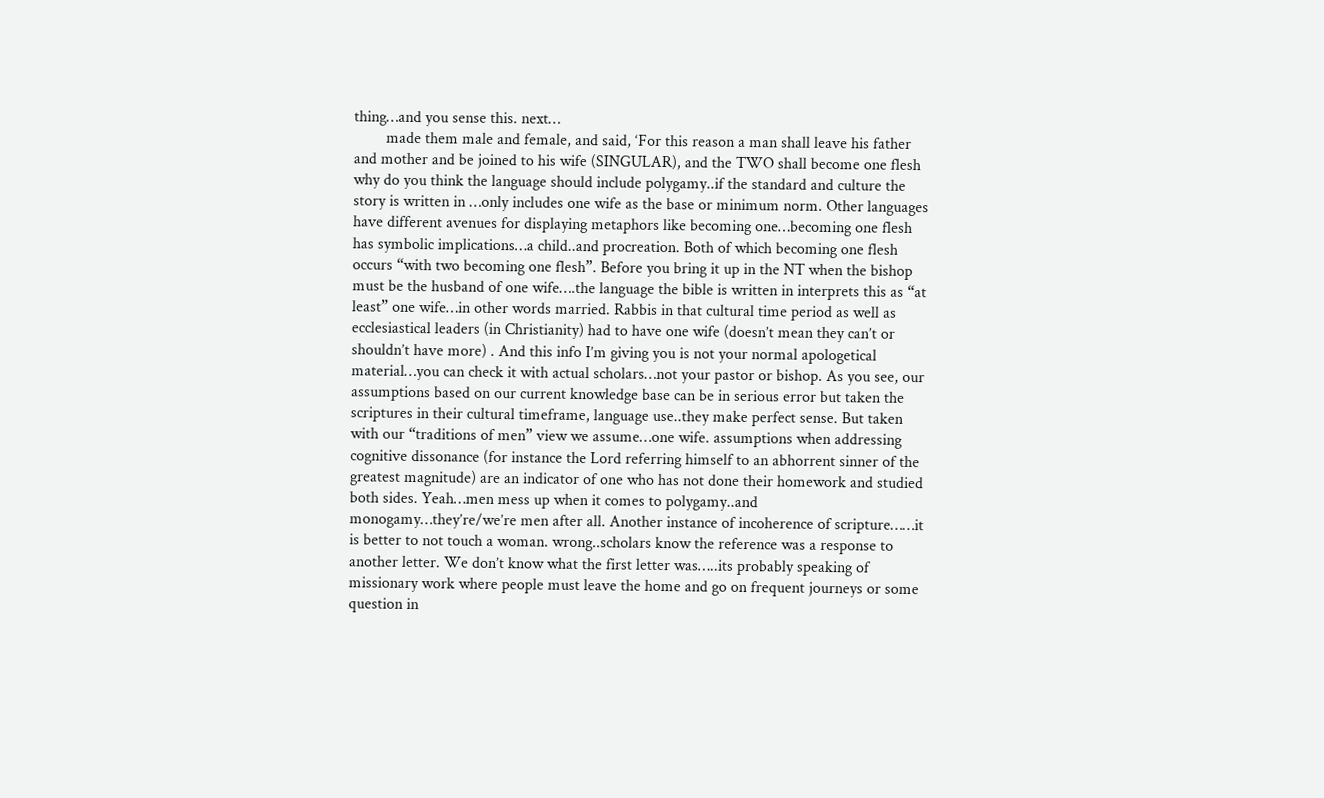thing…and you sense this. next…
        made them male and female, and said, ‘For this reason a man shall leave his father and mother and be joined to his wife (SINGULAR), and the TWO shall become one flesh why do you think the language should include polygamy..if the standard and culture the story is written in …only includes one wife as the base or minimum norm. Other languages have different avenues for displaying metaphors like becoming one…becoming one flesh has symbolic implications…a child..and procreation. Both of which becoming one flesh occurs “with two becoming one flesh”. Before you bring it up in the NT when the bishop must be the husband of one wife….the language the bible is written in interprets this as “at least” one wife…in other words married. Rabbis in that cultural time period as well as ecclesiastical leaders (in Christianity) had to have one wife (doesn’t mean they can’t or shouldn’t have more) . And this info I’m giving you is not your normal apologetical material…you can check it with actual scholars…not your pastor or bishop. As you see, our assumptions based on our current knowledge base can be in serious error but taken the scriptures in their cultural timeframe, language use..they make perfect sense. But taken with our “traditions of men” view we assume…one wife. assumptions when addressing cognitive dissonance (for instance the Lord referring himself to an abhorrent sinner of the greatest magnitude) are an indicator of one who has not done their homework and studied both sides. Yeah…men mess up when it comes to polygamy..and monogamy…they’re/we’re men after all. Another instance of incoherence of scripture……it is better to not touch a woman. wrong..scholars know the reference was a response to another letter. We don’t know what the first letter was…..its probably speaking of missionary work where people must leave the home and go on frequent journeys or some question in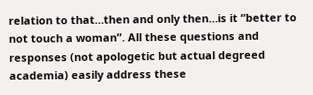relation to that…then and only then…is it “better to not touch a woman”. All these questions and responses (not apologetic but actual degreed academia) easily address these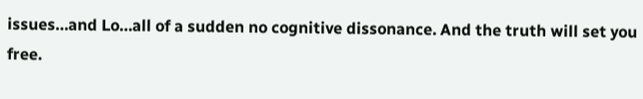issues…and Lo…all of a sudden no cognitive dissonance. And the truth will set you free.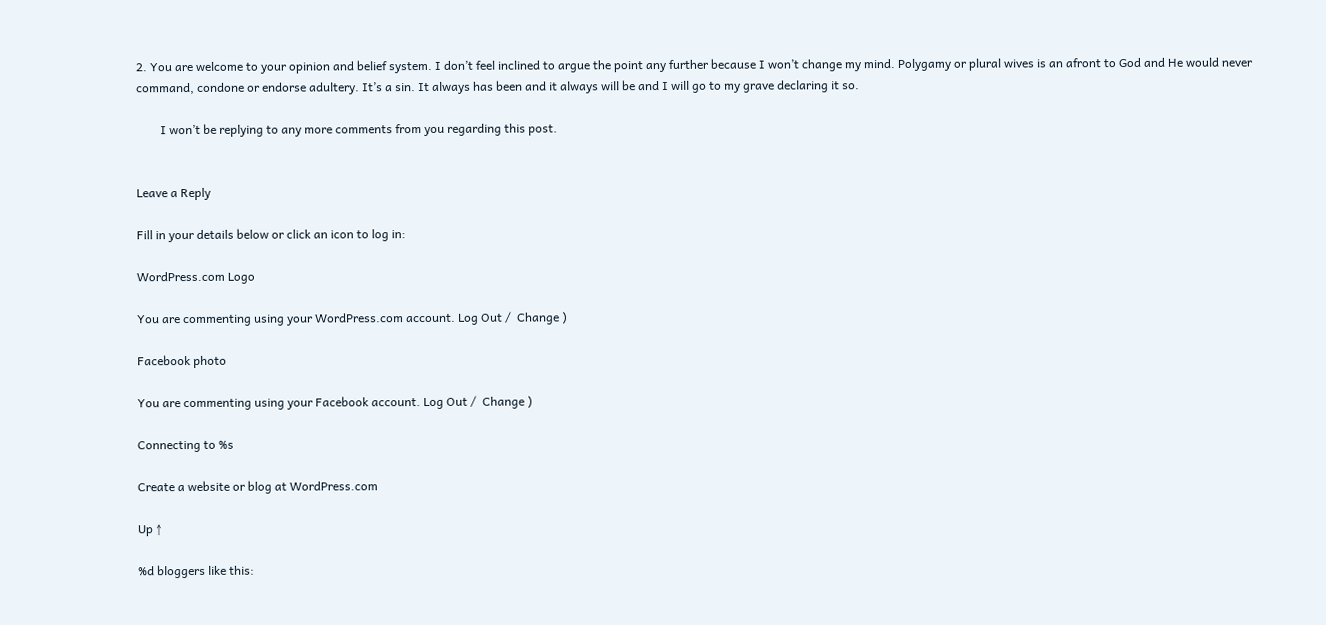2. You are welcome to your opinion and belief system. I don’t feel inclined to argue the point any further because I won’t change my mind. Polygamy or plural wives is an afront to God and He would never command, condone or endorse adultery. It’s a sin. It always has been and it always will be and I will go to my grave declaring it so.

        I won’t be replying to any more comments from you regarding this post.


Leave a Reply

Fill in your details below or click an icon to log in:

WordPress.com Logo

You are commenting using your WordPress.com account. Log Out /  Change )

Facebook photo

You are commenting using your Facebook account. Log Out /  Change )

Connecting to %s

Create a website or blog at WordPress.com

Up ↑

%d bloggers like this: